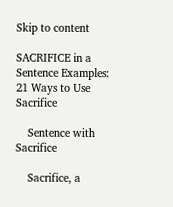Skip to content

SACRIFICE in a Sentence Examples: 21 Ways to Use Sacrifice

    Sentence with Sacrifice

    Sacrifice, a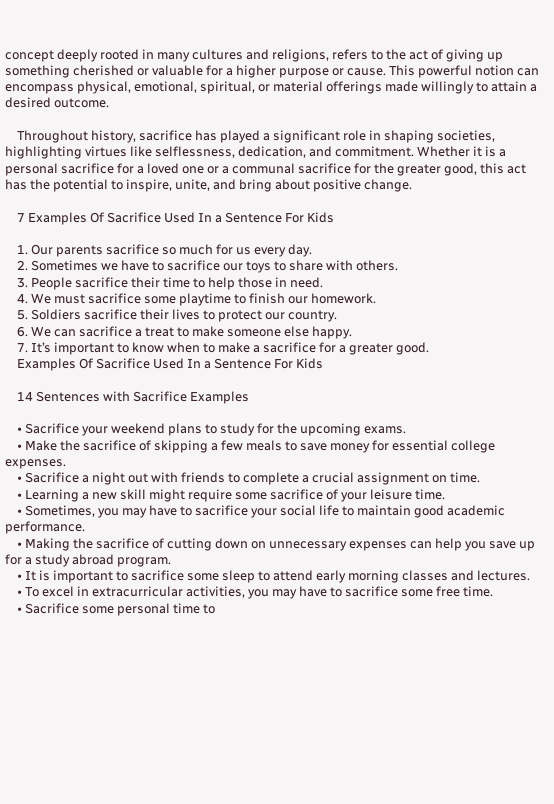concept deeply rooted in many cultures and religions, refers to the act of giving up something cherished or valuable for a higher purpose or cause. This powerful notion can encompass physical, emotional, spiritual, or material offerings made willingly to attain a desired outcome.

    Throughout history, sacrifice has played a significant role in shaping societies, highlighting virtues like selflessness, dedication, and commitment. Whether it is a personal sacrifice for a loved one or a communal sacrifice for the greater good, this act has the potential to inspire, unite, and bring about positive change.

    7 Examples Of Sacrifice Used In a Sentence For Kids

    1. Our parents sacrifice so much for us every day.
    2. Sometimes we have to sacrifice our toys to share with others.
    3. People sacrifice their time to help those in need.
    4. We must sacrifice some playtime to finish our homework.
    5. Soldiers sacrifice their lives to protect our country.
    6. We can sacrifice a treat to make someone else happy.
    7. It’s important to know when to make a sacrifice for a greater good.
    Examples Of Sacrifice Used In a Sentence For Kids

    14 Sentences with Sacrifice Examples

    • Sacrifice your weekend plans to study for the upcoming exams.
    • Make the sacrifice of skipping a few meals to save money for essential college expenses.
    • Sacrifice a night out with friends to complete a crucial assignment on time.
    • Learning a new skill might require some sacrifice of your leisure time.
    • Sometimes, you may have to sacrifice your social life to maintain good academic performance.
    • Making the sacrifice of cutting down on unnecessary expenses can help you save up for a study abroad program.
    • It is important to sacrifice some sleep to attend early morning classes and lectures.
    • To excel in extracurricular activities, you may have to sacrifice some free time.
    • Sacrifice some personal time to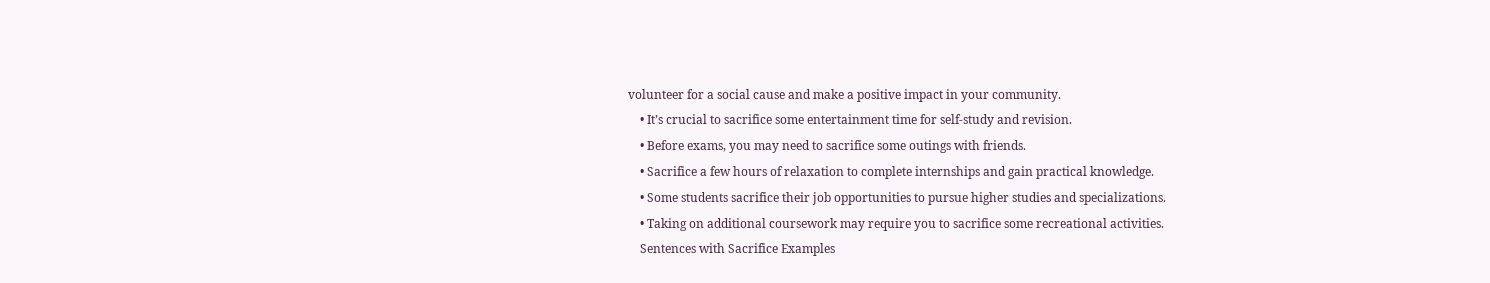volunteer for a social cause and make a positive impact in your community.
    • It’s crucial to sacrifice some entertainment time for self-study and revision.
    • Before exams, you may need to sacrifice some outings with friends.
    • Sacrifice a few hours of relaxation to complete internships and gain practical knowledge.
    • Some students sacrifice their job opportunities to pursue higher studies and specializations.
    • Taking on additional coursework may require you to sacrifice some recreational activities.
    Sentences with Sacrifice Examples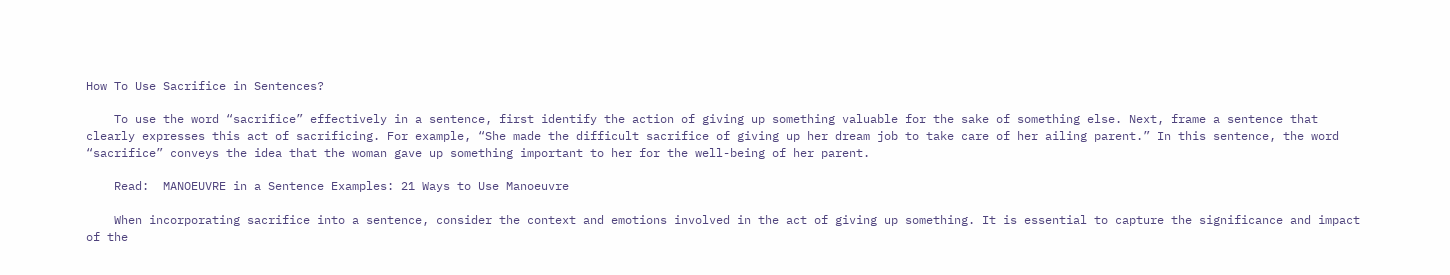How To Use Sacrifice in Sentences?

    To use the word “sacrifice” effectively in a sentence, first identify the action of giving up something valuable for the sake of something else. Next, frame a sentence that clearly expresses this act of sacrificing. For example, “She made the difficult sacrifice of giving up her dream job to take care of her ailing parent.” In this sentence, the word “sacrifice” conveys the idea that the woman gave up something important to her for the well-being of her parent.

    Read:  MANOEUVRE in a Sentence Examples: 21 Ways to Use Manoeuvre

    When incorporating sacrifice into a sentence, consider the context and emotions involved in the act of giving up something. It is essential to capture the significance and impact of the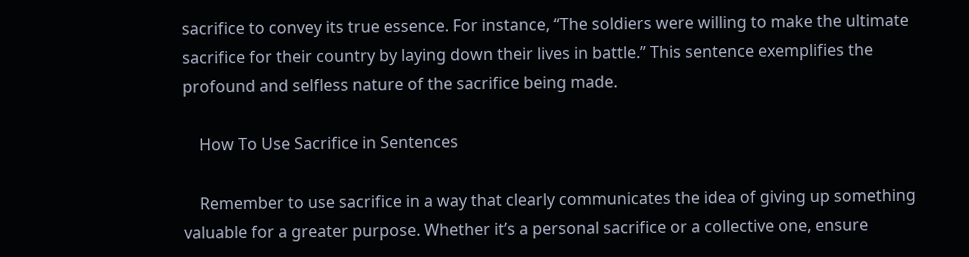sacrifice to convey its true essence. For instance, “The soldiers were willing to make the ultimate sacrifice for their country by laying down their lives in battle.” This sentence exemplifies the profound and selfless nature of the sacrifice being made.

    How To Use Sacrifice in Sentences

    Remember to use sacrifice in a way that clearly communicates the idea of giving up something valuable for a greater purpose. Whether it’s a personal sacrifice or a collective one, ensure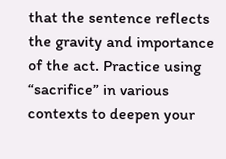that the sentence reflects the gravity and importance of the act. Practice using “sacrifice” in various contexts to deepen your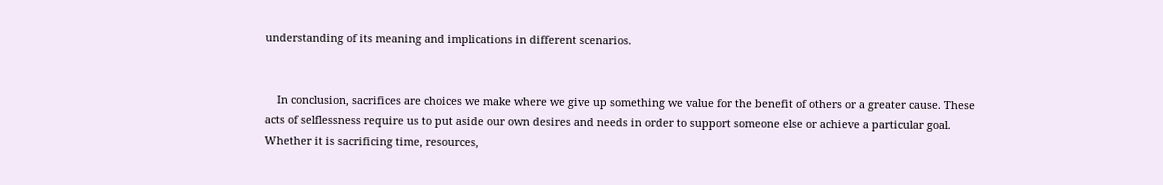understanding of its meaning and implications in different scenarios.


    In conclusion, sacrifices are choices we make where we give up something we value for the benefit of others or a greater cause. These acts of selflessness require us to put aside our own desires and needs in order to support someone else or achieve a particular goal. Whether it is sacrificing time, resources,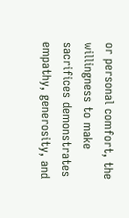or personal comfort, the willingness to make sacrifices demonstrates empathy, generosity, and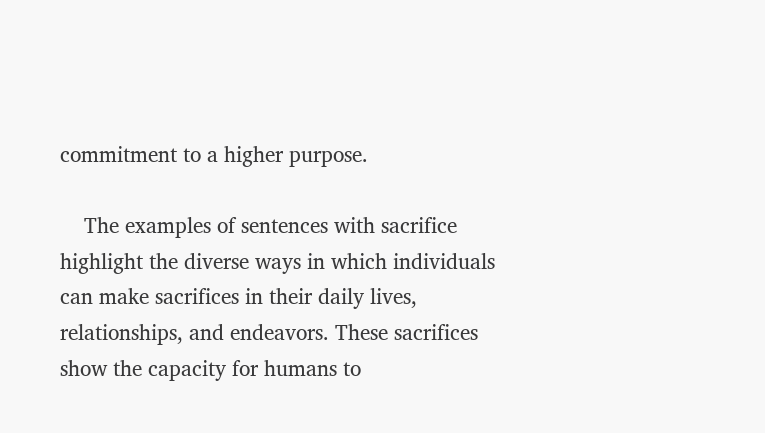commitment to a higher purpose.

    The examples of sentences with sacrifice highlight the diverse ways in which individuals can make sacrifices in their daily lives, relationships, and endeavors. These sacrifices show the capacity for humans to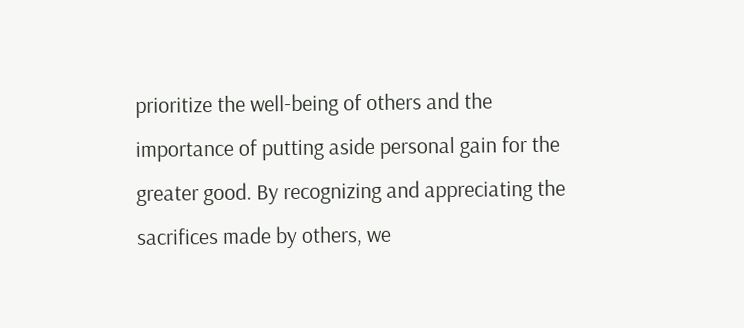prioritize the well-being of others and the importance of putting aside personal gain for the greater good. By recognizing and appreciating the sacrifices made by others, we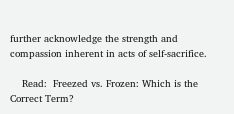further acknowledge the strength and compassion inherent in acts of self-sacrifice.

    Read:  Freezed vs. Frozen: Which is the Correct Term?